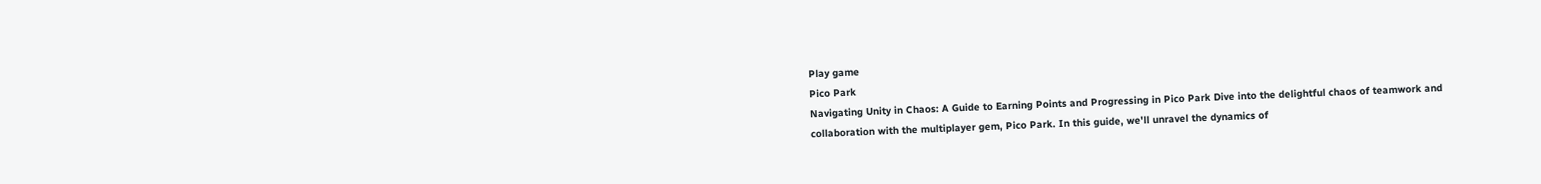Play game
Pico Park
Navigating Unity in Chaos: A Guide to Earning Points and Progressing in Pico Park Dive into the delightful chaos of teamwork and collaboration with the multiplayer gem, Pico Park. In this guide, we'll unravel the dynamics of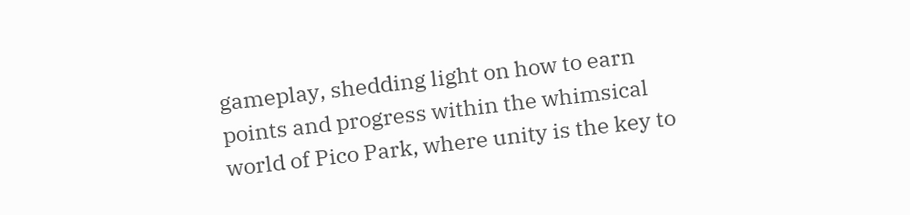gameplay, shedding light on how to earn points and progress within the whimsical world of Pico Park, where unity is the key to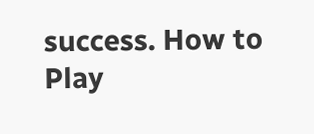success. How to Play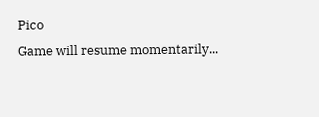Pico
Game will resume momentarily...